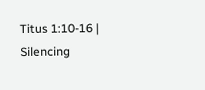Titus 1:10-16 | Silencing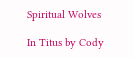Spiritual Wolves

In Titus by Cody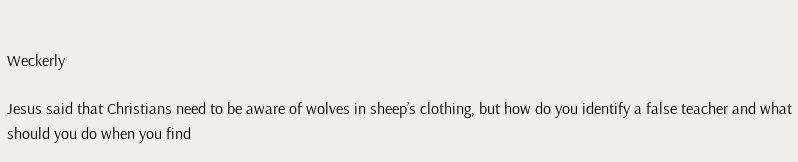Weckerly

Jesus said that Christians need to be aware of wolves in sheep’s clothing, but how do you identify a false teacher and what should you do when you find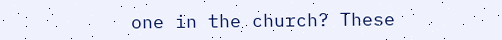one in the church? These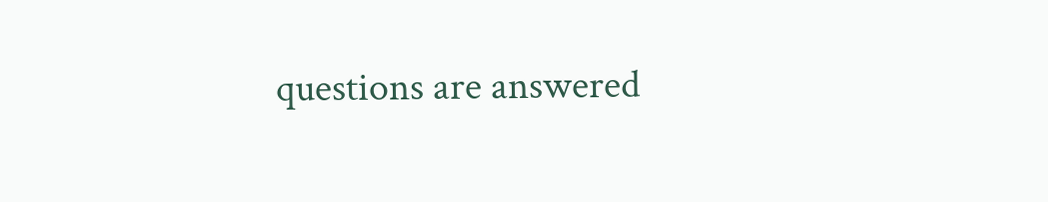questions are answered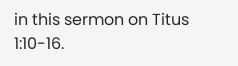in this sermon on Titus 1:10-16.